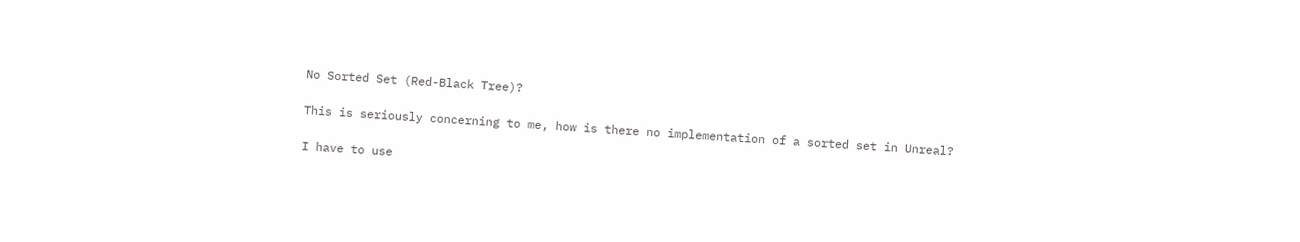No Sorted Set (Red-Black Tree)?

This is seriously concerning to me, how is there no implementation of a sorted set in Unreal?

I have to use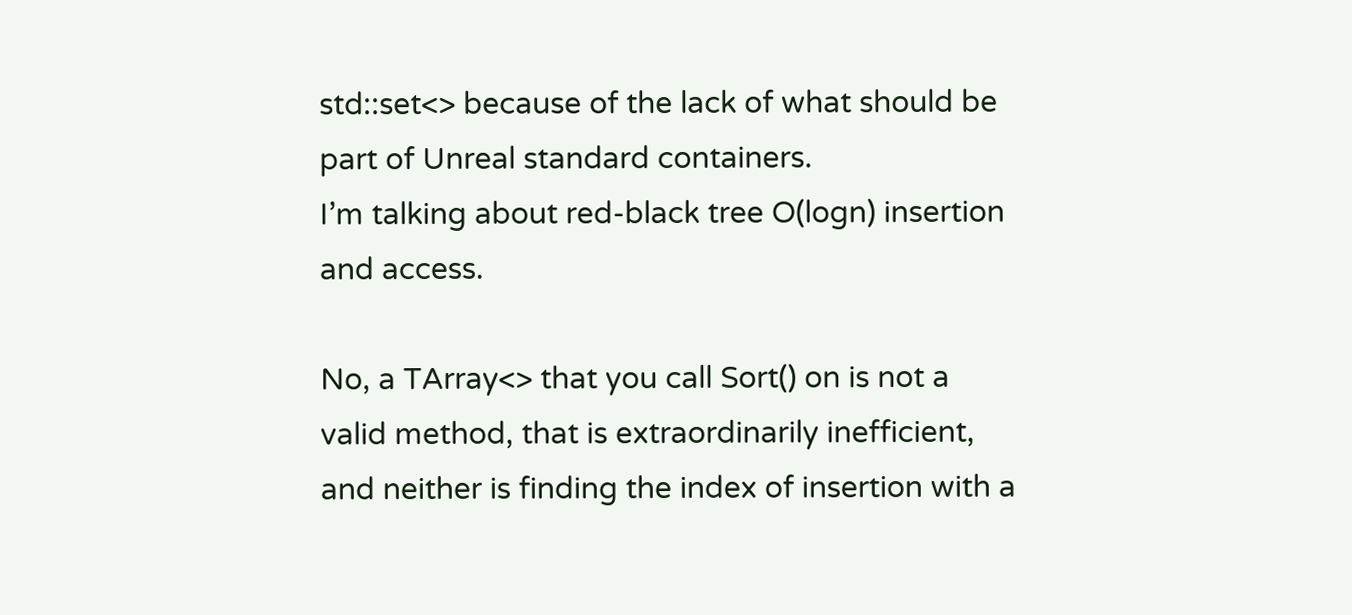std::set<> because of the lack of what should be part of Unreal standard containers.
I’m talking about red-black tree O(logn) insertion and access.

No, a TArray<> that you call Sort() on is not a valid method, that is extraordinarily inefficient, and neither is finding the index of insertion with a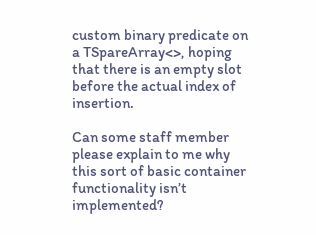custom binary predicate on a TSpareArray<>, hoping that there is an empty slot before the actual index of insertion.

Can some staff member please explain to me why this sort of basic container functionality isn’t implemented?